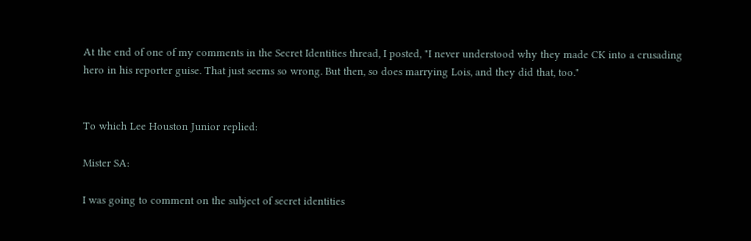At the end of one of my comments in the Secret Identities thread, I posted, "I never understood why they made CK into a crusading hero in his reporter guise. That just seems so wrong. But then, so does marrying Lois, and they did that, too."


To which Lee Houston Junior replied:

Mister SA:

I was going to comment on the subject of secret identities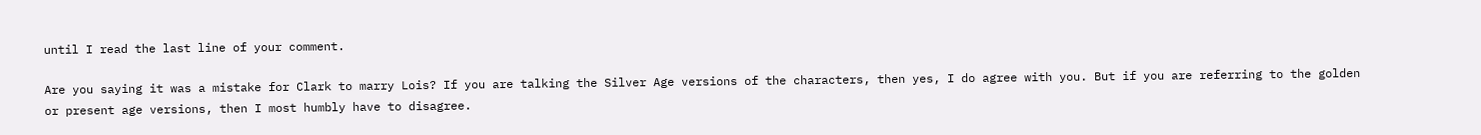until I read the last line of your comment.

Are you saying it was a mistake for Clark to marry Lois? If you are talking the Silver Age versions of the characters, then yes, I do agree with you. But if you are referring to the golden or present age versions, then I most humbly have to disagree.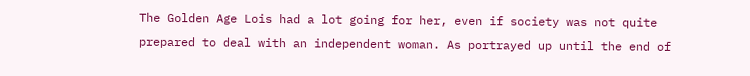The Golden Age Lois had a lot going for her, even if society was not quite prepared to deal with an independent woman. As portrayed up until the end of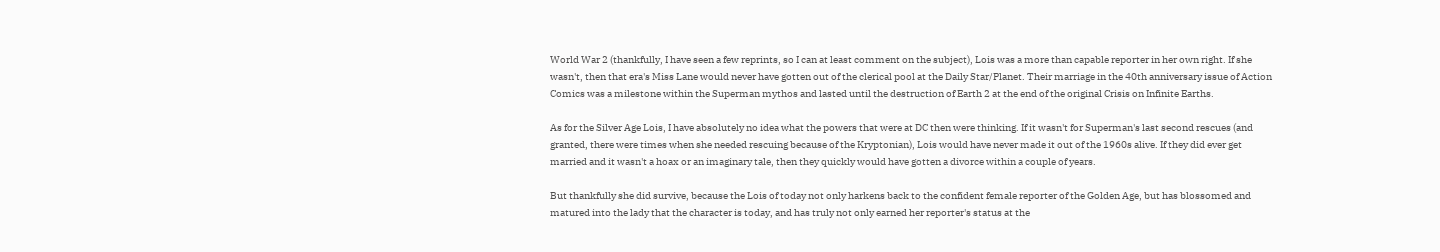World War 2 (thankfully, I have seen a few reprints, so I can at least comment on the subject), Lois was a more than capable reporter in her own right. If she wasn't, then that era's Miss Lane would never have gotten out of the clerical pool at the Daily Star/Planet. Their marriage in the 40th anniversary issue of Action Comics was a milestone within the Superman mythos and lasted until the destruction of Earth 2 at the end of the original Crisis on Infinite Earths.

As for the Silver Age Lois, I have absolutely no idea what the powers that were at DC then were thinking. If it wasn't for Superman's last second rescues (and granted, there were times when she needed rescuing because of the Kryptonian), Lois would have never made it out of the 1960s alive. If they did ever get married and it wasn't a hoax or an imaginary tale, then they quickly would have gotten a divorce within a couple of years.

But thankfully she did survive, because the Lois of today not only harkens back to the confident female reporter of the Golden Age, but has blossomed and matured into the lady that the character is today, and has truly not only earned her reporter's status at the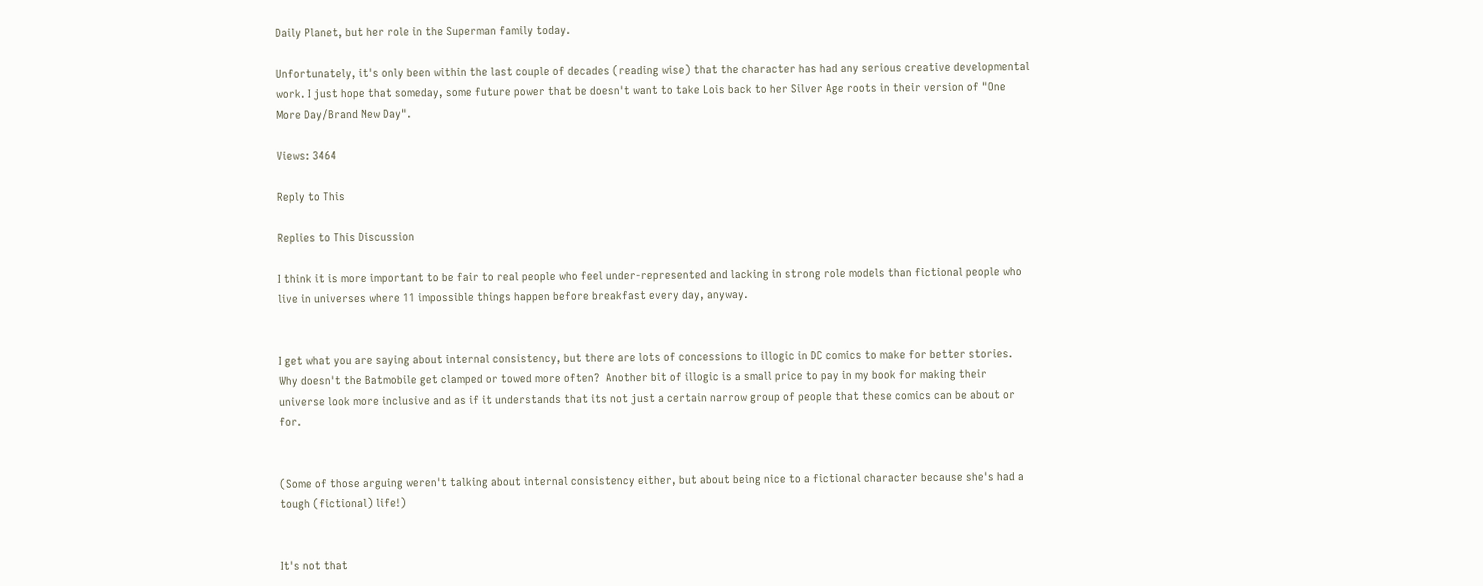Daily Planet, but her role in the Superman family today.

Unfortunately, it's only been within the last couple of decades (reading wise) that the character has had any serious creative developmental work. I just hope that someday, some future power that be doesn't want to take Lois back to her Silver Age roots in their version of "One More Day/Brand New Day".

Views: 3464

Reply to This

Replies to This Discussion

I think it is more important to be fair to real people who feel under-represented and lacking in strong role models than fictional people who live in universes where 11 impossible things happen before breakfast every day, anyway.


I get what you are saying about internal consistency, but there are lots of concessions to illogic in DC comics to make for better stories.  Why doesn't the Batmobile get clamped or towed more often?  Another bit of illogic is a small price to pay in my book for making their universe look more inclusive and as if it understands that its not just a certain narrow group of people that these comics can be about or for.


(Some of those arguing weren't talking about internal consistency either, but about being nice to a fictional character because she's had a tough (fictional) life!)


It's not that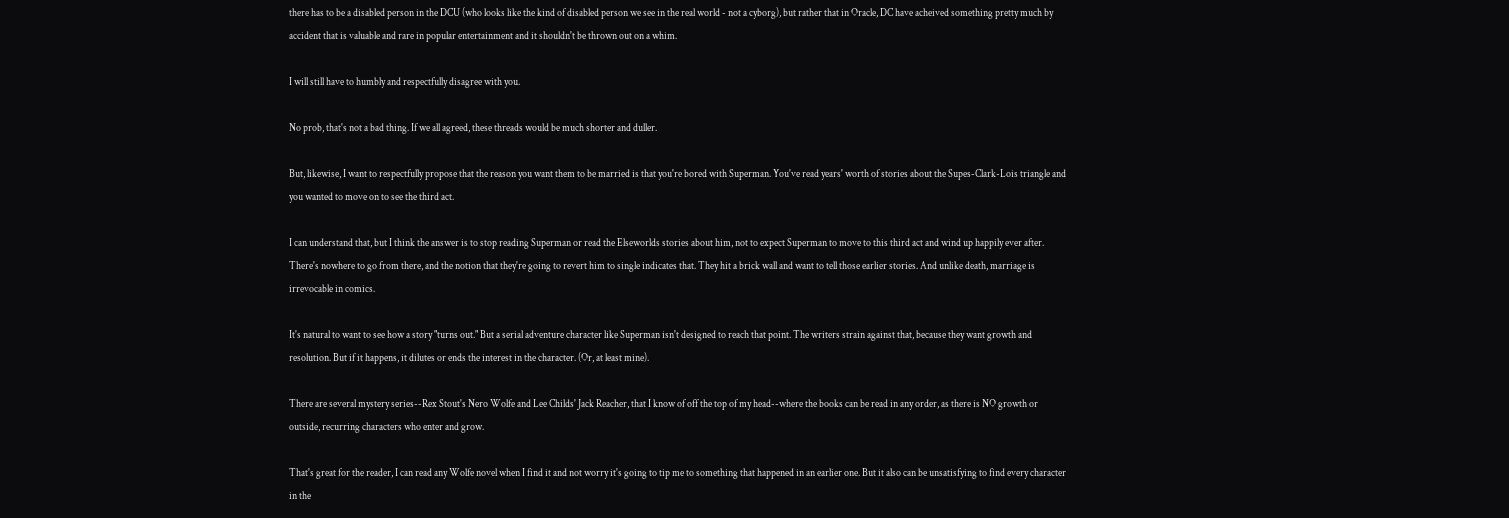there has to be a disabled person in the DCU (who looks like the kind of disabled person we see in the real world - not a cyborg), but rather that in Oracle, DC have acheived something pretty much by accident that is valuable and rare in popular entertainment and it shouldn't be thrown out on a whim.

I will still have to humbly and respectfully disagree with you.

No prob, that's not a bad thing. If we all agreed, these threads would be much shorter and duller.

But, likewise, I want to respectfully propose that the reason you want them to be married is that you're bored with Superman. You've read years' worth of stories about the Supes-Clark-Lois triangle and you wanted to move on to see the third act.

I can understand that, but I think the answer is to stop reading Superman or read the Elseworlds stories about him, not to expect Superman to move to this third act and wind up happily ever after. There's nowhere to go from there, and the notion that they're going to revert him to single indicates that. They hit a brick wall and want to tell those earlier stories. And unlike death, marriage is irrevocable in comics.

It's natural to want to see how a story "turns out." But a serial adventure character like Superman isn't designed to reach that point. The writers strain against that, because they want growth and resolution. But if it happens, it dilutes or ends the interest in the character. (Or, at least mine).

There are several mystery series--Rex Stout's Nero Wolfe and Lee Childs' Jack Reacher, that I know of off the top of my head--where the books can be read in any order, as there is NO growth or outside, recurring characters who enter and grow.

That's great for the reader, I can read any Wolfe novel when I find it and not worry it's going to tip me to something that happened in an earlier one. But it also can be unsatisfying to find every character in the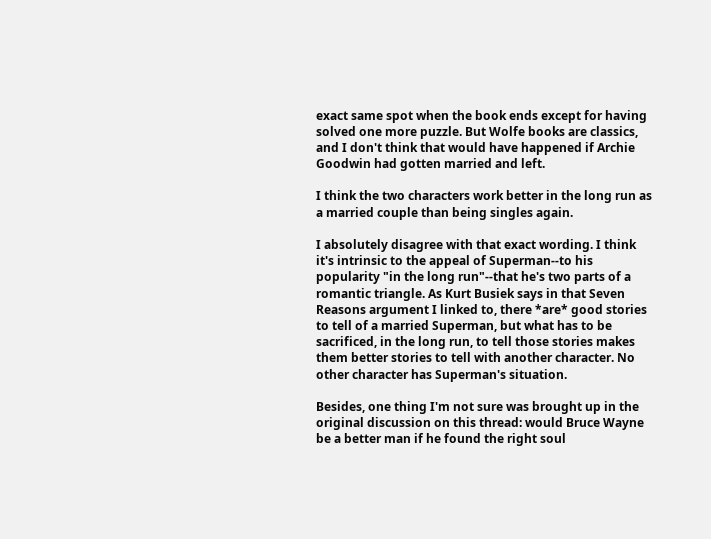exact same spot when the book ends except for having solved one more puzzle. But Wolfe books are classics, and I don't think that would have happened if Archie Goodwin had gotten married and left.

I think the two characters work better in the long run as a married couple than being singles again.

I absolutely disagree with that exact wording. I think it's intrinsic to the appeal of Superman--to his popularity "in the long run"--that he's two parts of a romantic triangle. As Kurt Busiek says in that Seven Reasons argument I linked to, there *are* good stories to tell of a married Superman, but what has to be sacrificed, in the long run, to tell those stories makes them better stories to tell with another character. No other character has Superman's situation.

Besides, one thing I'm not sure was brought up in the original discussion on this thread: would Bruce Wayne be a better man if he found the right soul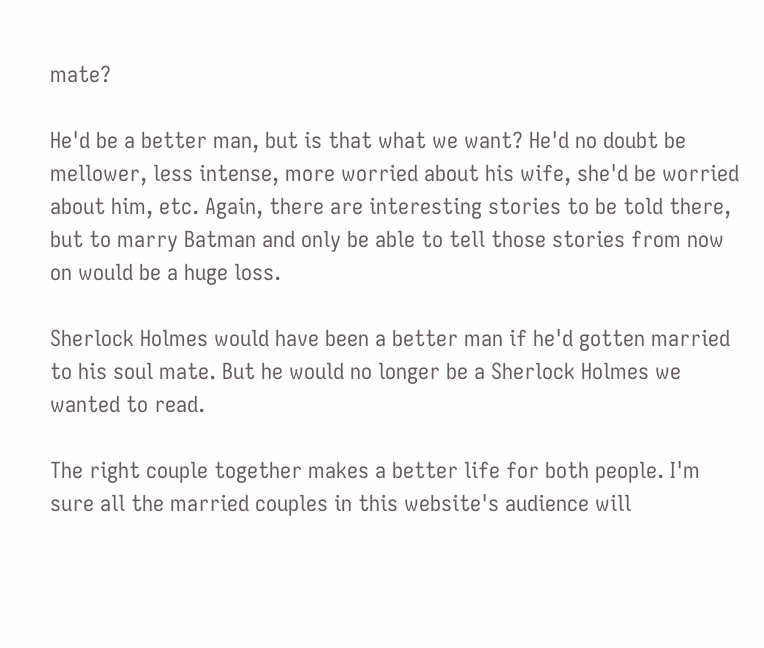mate?

He'd be a better man, but is that what we want? He'd no doubt be mellower, less intense, more worried about his wife, she'd be worried about him, etc. Again, there are interesting stories to be told there, but to marry Batman and only be able to tell those stories from now on would be a huge loss.

Sherlock Holmes would have been a better man if he'd gotten married to his soul mate. But he would no longer be a Sherlock Holmes we wanted to read.

The right couple together makes a better life for both people. I'm sure all the married couples in this website's audience will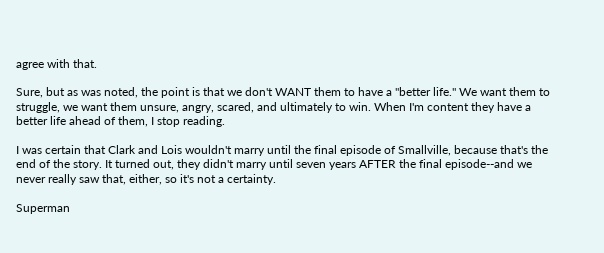agree with that.

Sure, but as was noted, the point is that we don't WANT them to have a "better life." We want them to struggle, we want them unsure, angry, scared, and ultimately to win. When I'm content they have a better life ahead of them, I stop reading.

I was certain that Clark and Lois wouldn't marry until the final episode of Smallville, because that's the end of the story. It turned out, they didn't marry until seven years AFTER the final episode--and we never really saw that, either, so it's not a certainty.

Superman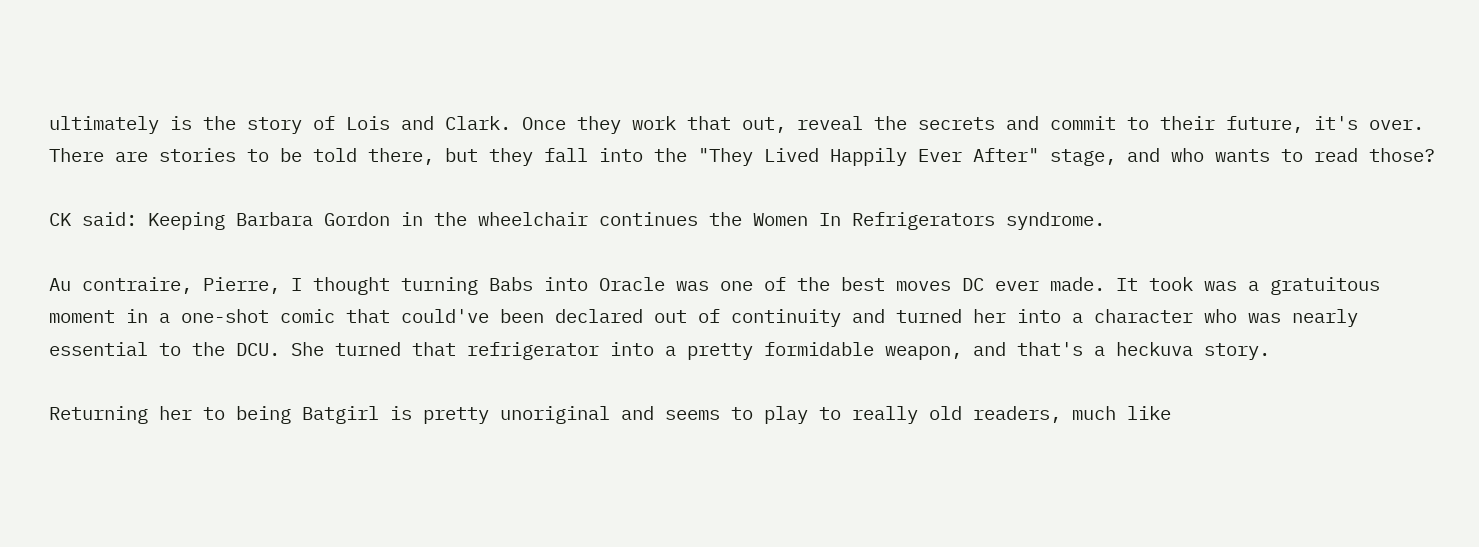ultimately is the story of Lois and Clark. Once they work that out, reveal the secrets and commit to their future, it's over. There are stories to be told there, but they fall into the "They Lived Happily Ever After" stage, and who wants to read those?

CK said: Keeping Barbara Gordon in the wheelchair continues the Women In Refrigerators syndrome.

Au contraire, Pierre, I thought turning Babs into Oracle was one of the best moves DC ever made. It took was a gratuitous moment in a one-shot comic that could've been declared out of continuity and turned her into a character who was nearly essential to the DCU. She turned that refrigerator into a pretty formidable weapon, and that's a heckuva story.

Returning her to being Batgirl is pretty unoriginal and seems to play to really old readers, much like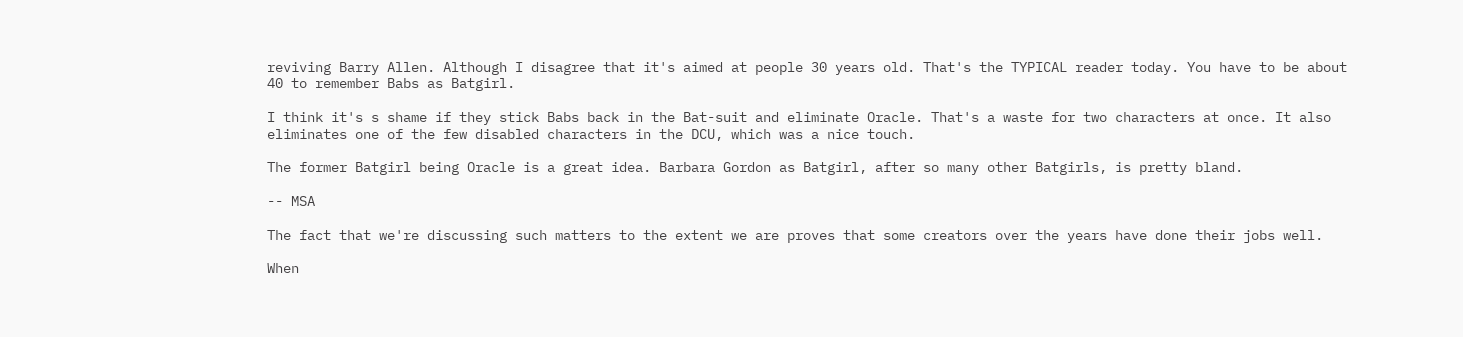reviving Barry Allen. Although I disagree that it's aimed at people 30 years old. That's the TYPICAL reader today. You have to be about 40 to remember Babs as Batgirl.

I think it's s shame if they stick Babs back in the Bat-suit and eliminate Oracle. That's a waste for two characters at once. It also eliminates one of the few disabled characters in the DCU, which was a nice touch.

The former Batgirl being Oracle is a great idea. Barbara Gordon as Batgirl, after so many other Batgirls, is pretty bland.

-- MSA

The fact that we're discussing such matters to the extent we are proves that some creators over the years have done their jobs well.

When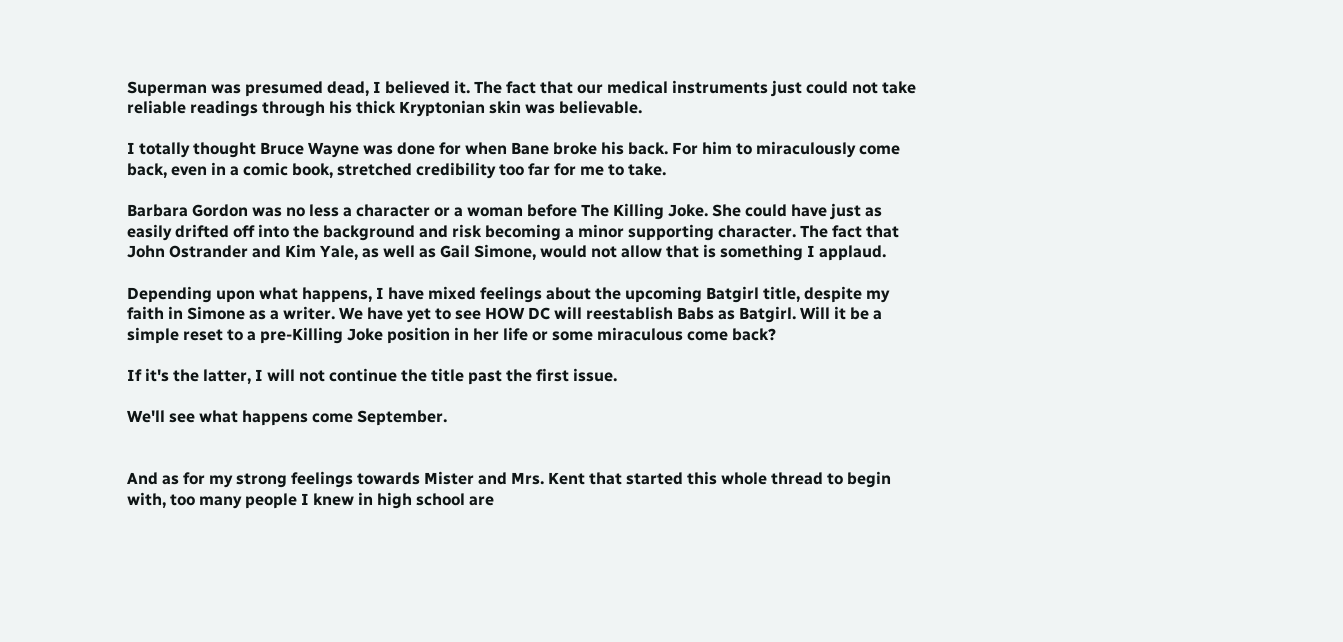Superman was presumed dead, I believed it. The fact that our medical instruments just could not take reliable readings through his thick Kryptonian skin was believable.

I totally thought Bruce Wayne was done for when Bane broke his back. For him to miraculously come back, even in a comic book, stretched credibility too far for me to take.

Barbara Gordon was no less a character or a woman before The Killing Joke. She could have just as easily drifted off into the background and risk becoming a minor supporting character. The fact that John Ostrander and Kim Yale, as well as Gail Simone, would not allow that is something I applaud.

Depending upon what happens, I have mixed feelings about the upcoming Batgirl title, despite my faith in Simone as a writer. We have yet to see HOW DC will reestablish Babs as Batgirl. Will it be a simple reset to a pre-Killing Joke position in her life or some miraculous come back?

If it's the latter, I will not continue the title past the first issue.

We'll see what happens come September.


And as for my strong feelings towards Mister and Mrs. Kent that started this whole thread to begin with, too many people I knew in high school are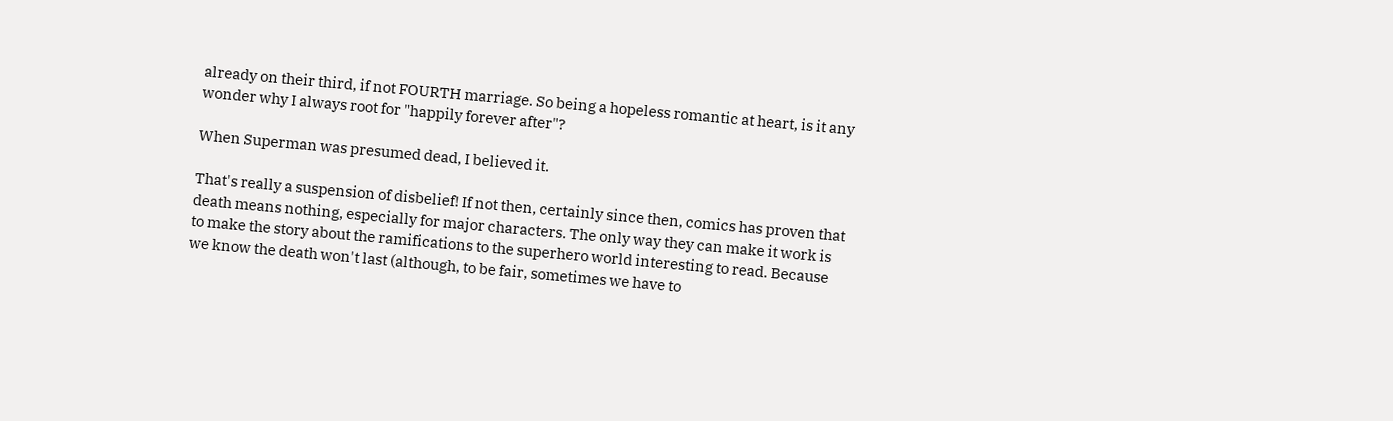already on their third, if not FOURTH marriage. So being a hopeless romantic at heart, is it any wonder why I always root for "happily forever after"?

When Superman was presumed dead, I believed it.

That's really a suspension of disbelief! If not then, certainly since then, comics has proven that death means nothing, especially for major characters. The only way they can make it work is to make the story about the ramifications to the superhero world interesting to read. Because we know the death won't last (although, to be fair, sometimes we have to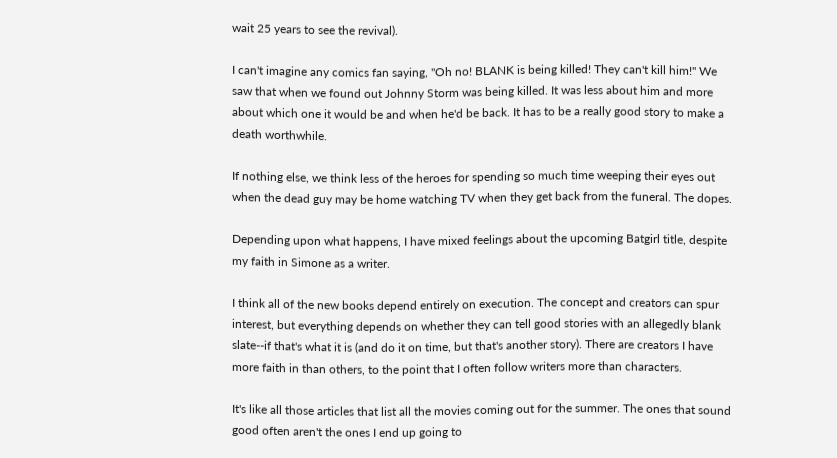wait 25 years to see the revival).

I can't imagine any comics fan saying, "Oh no! BLANK is being killed! They can't kill him!" We saw that when we found out Johnny Storm was being killed. It was less about him and more about which one it would be and when he'd be back. It has to be a really good story to make a death worthwhile.

If nothing else, we think less of the heroes for spending so much time weeping their eyes out when the dead guy may be home watching TV when they get back from the funeral. The dopes.

Depending upon what happens, I have mixed feelings about the upcoming Batgirl title, despite my faith in Simone as a writer.

I think all of the new books depend entirely on execution. The concept and creators can spur interest, but everything depends on whether they can tell good stories with an allegedly blank slate--if that's what it is (and do it on time, but that's another story). There are creators I have more faith in than others, to the point that I often follow writers more than characters.

It's like all those articles that list all the movies coming out for the summer. The ones that sound good often aren't the ones I end up going to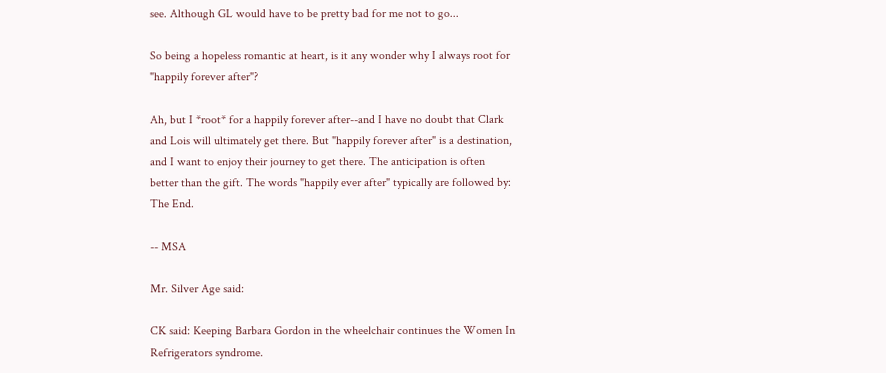see. Although GL would have to be pretty bad for me not to go...

So being a hopeless romantic at heart, is it any wonder why I always root for "happily forever after"?

Ah, but I *root* for a happily forever after--and I have no doubt that Clark and Lois will ultimately get there. But "happily forever after" is a destination, and I want to enjoy their journey to get there. The anticipation is often better than the gift. The words "happily ever after" typically are followed by: The End.

-- MSA

Mr. Silver Age said:

CK said: Keeping Barbara Gordon in the wheelchair continues the Women In Refrigerators syndrome.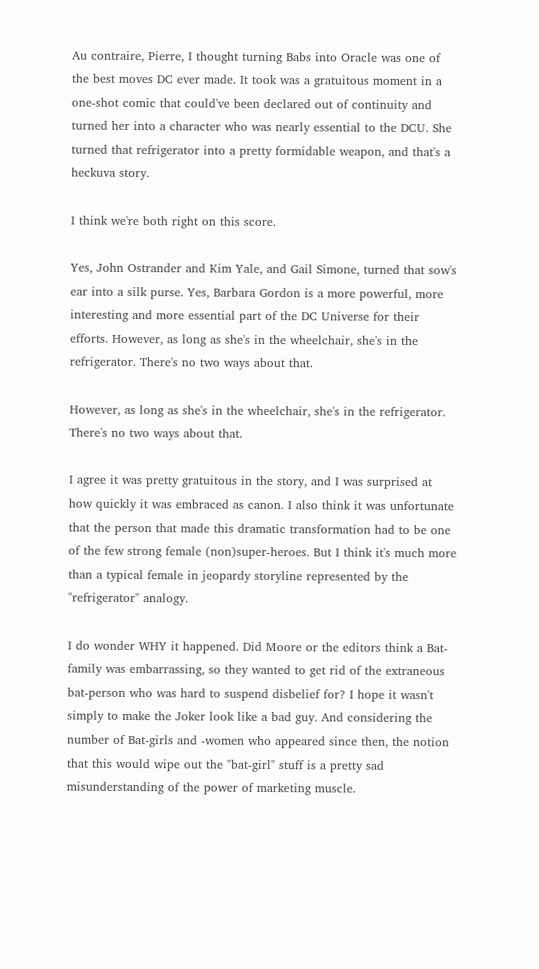Au contraire, Pierre, I thought turning Babs into Oracle was one of the best moves DC ever made. It took was a gratuitous moment in a one-shot comic that could've been declared out of continuity and turned her into a character who was nearly essential to the DCU. She turned that refrigerator into a pretty formidable weapon, and that's a heckuva story.

I think we're both right on this score.

Yes, John Ostrander and Kim Yale, and Gail Simone, turned that sow's ear into a silk purse. Yes, Barbara Gordon is a more powerful, more interesting and more essential part of the DC Universe for their efforts. However, as long as she's in the wheelchair, she's in the refrigerator. There's no two ways about that.

However, as long as she's in the wheelchair, she's in the refrigerator. There's no two ways about that.

I agree it was pretty gratuitous in the story, and I was surprised at how quickly it was embraced as canon. I also think it was unfortunate that the person that made this dramatic transformation had to be one of the few strong female (non)super-heroes. But I think it's much more than a typical female in jeopardy storyline represented by the "refrigerator" analogy.

I do wonder WHY it happened. Did Moore or the editors think a Bat-family was embarrassing, so they wanted to get rid of the extraneous bat-person who was hard to suspend disbelief for? I hope it wasn't simply to make the Joker look like a bad guy. And considering the number of Bat-girls and -women who appeared since then, the notion that this would wipe out the "bat-girl" stuff is a pretty sad misunderstanding of the power of marketing muscle.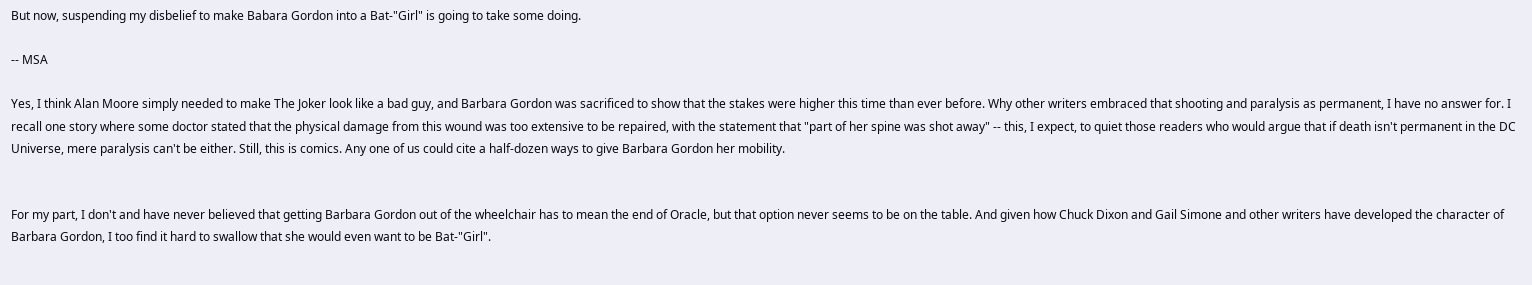But now, suspending my disbelief to make Babara Gordon into a Bat-"Girl" is going to take some doing.

-- MSA

Yes, I think Alan Moore simply needed to make The Joker look like a bad guy, and Barbara Gordon was sacrificed to show that the stakes were higher this time than ever before. Why other writers embraced that shooting and paralysis as permanent, I have no answer for. I recall one story where some doctor stated that the physical damage from this wound was too extensive to be repaired, with the statement that "part of her spine was shot away" -- this, I expect, to quiet those readers who would argue that if death isn't permanent in the DC Universe, mere paralysis can't be either. Still, this is comics. Any one of us could cite a half-dozen ways to give Barbara Gordon her mobility.


For my part, I don't and have never believed that getting Barbara Gordon out of the wheelchair has to mean the end of Oracle, but that option never seems to be on the table. And given how Chuck Dixon and Gail Simone and other writers have developed the character of Barbara Gordon, I too find it hard to swallow that she would even want to be Bat-"Girl".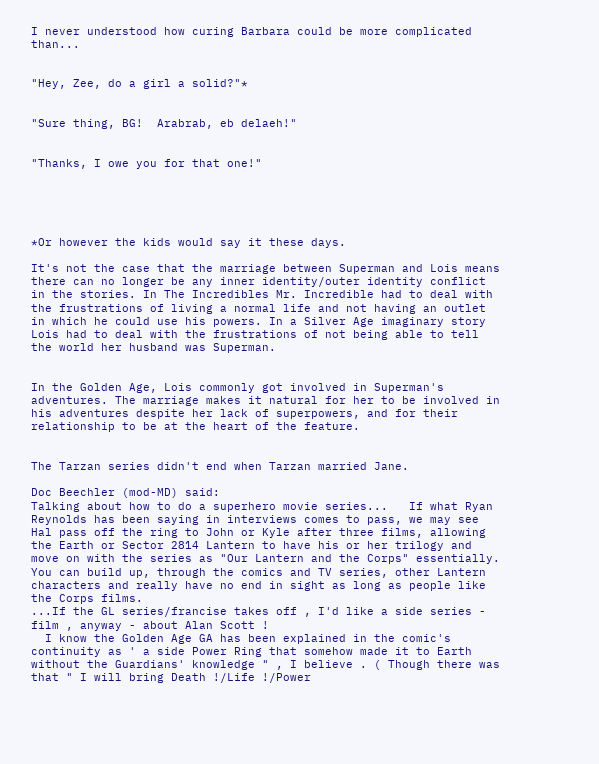I never understood how curing Barbara could be more complicated than...


"Hey, Zee, do a girl a solid?"*


"Sure thing, BG!  Arabrab, eb delaeh!"


"Thanks, I owe you for that one!"





*Or however the kids would say it these days.

It's not the case that the marriage between Superman and Lois means there can no longer be any inner identity/outer identity conflict in the stories. In The Incredibles Mr. Incredible had to deal with the frustrations of living a normal life and not having an outlet in which he could use his powers. In a Silver Age imaginary story Lois had to deal with the frustrations of not being able to tell the world her husband was Superman.


In the Golden Age, Lois commonly got involved in Superman's adventures. The marriage makes it natural for her to be involved in his adventures despite her lack of superpowers, and for their relationship to be at the heart of the feature.


The Tarzan series didn't end when Tarzan married Jane.

Doc Beechler (mod-MD) said:
Talking about how to do a superhero movie series...   If what Ryan Reynolds has been saying in interviews comes to pass, we may see Hal pass off the ring to John or Kyle after three films, allowing the Earth or Sector 2814 Lantern to have his or her trilogy and move on with the series as "Our Lantern and the Corps" essentially.  You can build up, through the comics and TV series, other Lantern characters and really have no end in sight as long as people like the Corps films.
...If the GL series/francise takes off , I'd like a side series - film , anyway - about Alan Scott !
  I know the Golden Age GA has been explained in the comic's continuity as ' a side Power Ring that somehow made it to Earth without the Guardians' knowledge " , I believe . ( Though there was that " I will bring Death !/Life !/Power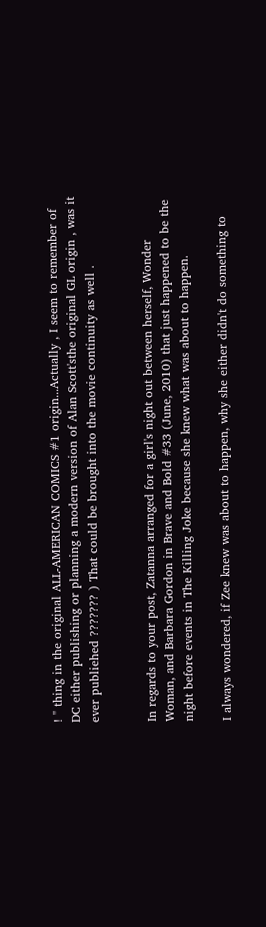! " thing in the original ALL-AMERICAN COMICS #1 origin...Actually , I seem to remember of DC either publishing or planning a modern version of Alan Scott'sthe original GL origin , was it ever publiehed ??????? ) That could be brought into the movie continuity as well .


In regards to your post, Zatanna arranged for a girl's night out between herself, Wonder Woman, and Barbara Gordon in Brave and Bold #33 (June, 2010) that just happened to be the night before events in The Killing Joke because she knew what was about to happen.

I always wondered, if Zee knew was about to happen, why she either didn't do something to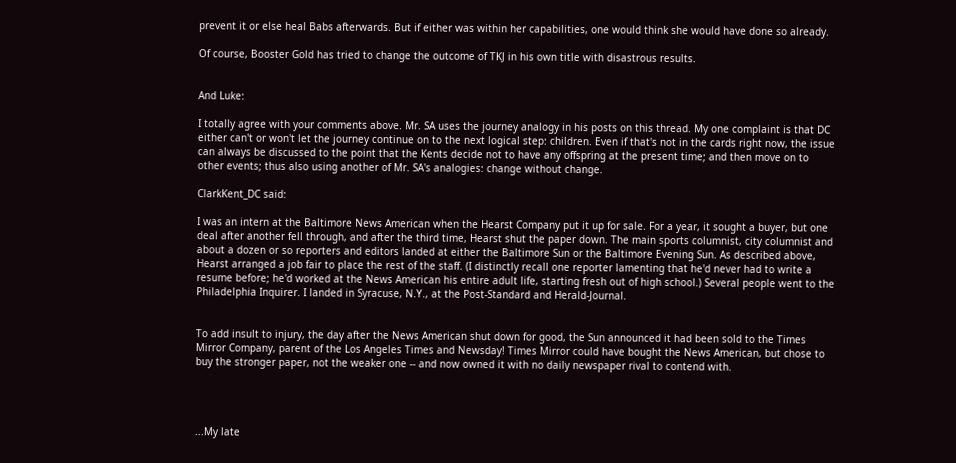prevent it or else heal Babs afterwards. But if either was within her capabilities, one would think she would have done so already.

Of course, Booster Gold has tried to change the outcome of TKJ in his own title with disastrous results.


And Luke:

I totally agree with your comments above. Mr. SA uses the journey analogy in his posts on this thread. My one complaint is that DC either can't or won't let the journey continue on to the next logical step: children. Even if that's not in the cards right now, the issue can always be discussed to the point that the Kents decide not to have any offspring at the present time; and then move on to other events; thus also using another of Mr. SA's analogies: change without change.

ClarkKent_DC said:

I was an intern at the Baltimore News American when the Hearst Company put it up for sale. For a year, it sought a buyer, but one deal after another fell through, and after the third time, Hearst shut the paper down. The main sports columnist, city columnist and about a dozen or so reporters and editors landed at either the Baltimore Sun or the Baltimore Evening Sun. As described above, Hearst arranged a job fair to place the rest of the staff. (I distinctly recall one reporter lamenting that he'd never had to write a resume before; he'd worked at the News American his entire adult life, starting fresh out of high school.) Several people went to the Philadelphia Inquirer. I landed in Syracuse, N.Y., at the Post-Standard and Herald-Journal.


To add insult to injury, the day after the News American shut down for good, the Sun announced it had been sold to the Times Mirror Company, parent of the Los Angeles Times and Newsday! Times Mirror could have bought the News American, but chose to buy the stronger paper, not the weaker one -- and now owned it with no daily newspaper rival to contend with.




...My late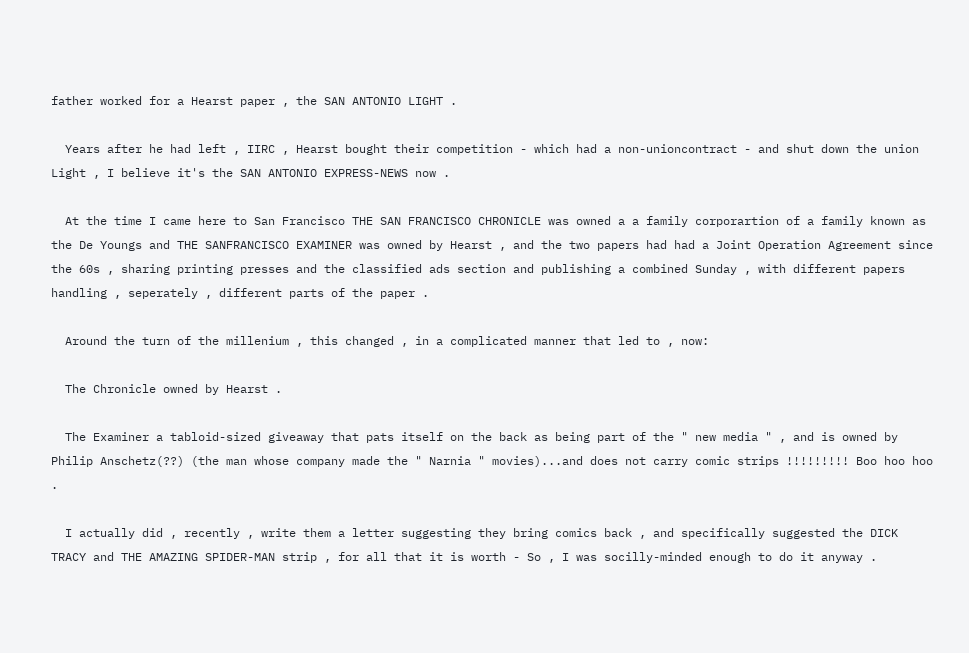father worked for a Hearst paper , the SAN ANTONIO LIGHT .

  Years after he had left , IIRC , Hearst bought their competition - which had a non-unioncontract - and shut down the union Light , I believe it's the SAN ANTONIO EXPRESS-NEWS now .

  At the time I came here to San Francisco THE SAN FRANCISCO CHRONICLE was owned a a family corporartion of a family known as the De Youngs and THE SANFRANCISCO EXAMINER was owned by Hearst , and the two papers had had a Joint Operation Agreement since the 60s , sharing printing presses and the classified ads section and publishing a combined Sunday , with different papers handling , seperately , different parts of the paper .

  Around the turn of the millenium , this changed , in a complicated manner that led to , now:

  The Chronicle owned by Hearst .

  The Examiner a tabloid-sized giveaway that pats itself on the back as being part of the " new media " , and is owned by Philip Anschetz(??) (the man whose company made the " Narnia " movies)...and does not carry comic strips !!!!!!!!! Boo hoo hoo .

  I actually did , recently , write them a letter suggesting they bring comics back , and specifically suggested the DICK TRACY and THE AMAZING SPIDER-MAN strip , for all that it is worth - So , I was socilly-minded enough to do it anyway .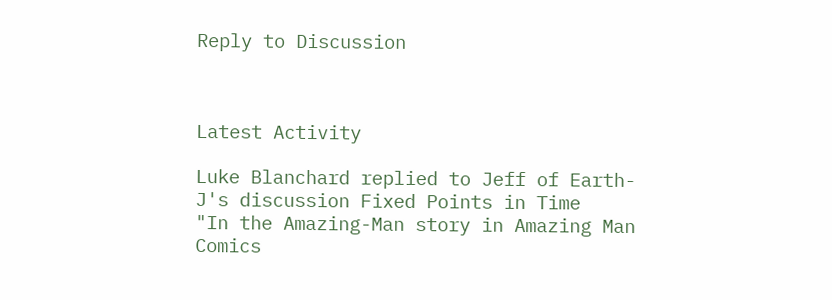Reply to Discussion



Latest Activity

Luke Blanchard replied to Jeff of Earth-J's discussion Fixed Points in Time
"In the Amazing-Man story in Amazing Man Comics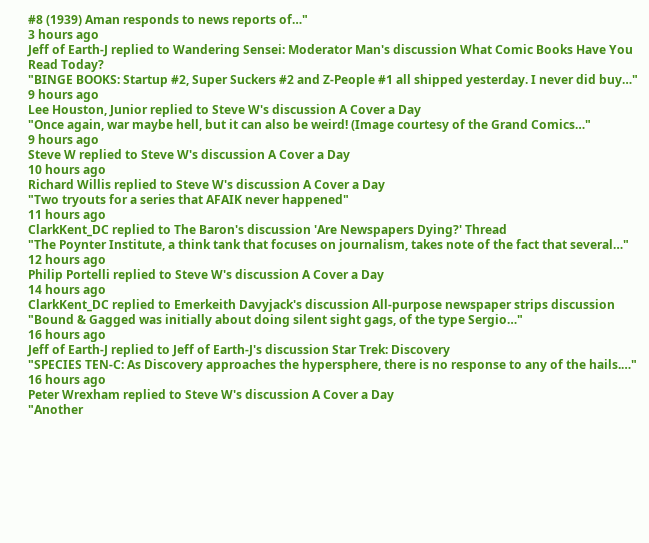#8 (1939) Aman responds to news reports of…"
3 hours ago
Jeff of Earth-J replied to Wandering Sensei: Moderator Man's discussion What Comic Books Have You Read Today?
"BINGE BOOKS: Startup #2, Super Suckers #2 and Z-People #1 all shipped yesterday. I never did buy…"
9 hours ago
Lee Houston, Junior replied to Steve W's discussion A Cover a Day
"Once again, war maybe hell, but it can also be weird! (Image courtesy of the Grand Comics…"
9 hours ago
Steve W replied to Steve W's discussion A Cover a Day
10 hours ago
Richard Willis replied to Steve W's discussion A Cover a Day
"Two tryouts for a series that AFAIK never happened"
11 hours ago
ClarkKent_DC replied to The Baron's discussion 'Are Newspapers Dying?' Thread
"The Poynter Institute, a think tank that focuses on journalism, takes note of the fact that several…"
12 hours ago
Philip Portelli replied to Steve W's discussion A Cover a Day
14 hours ago
ClarkKent_DC replied to Emerkeith Davyjack's discussion All-purpose newspaper strips discussion
"Bound & Gagged was initially about doing silent sight gags, of the type Sergio…"
16 hours ago
Jeff of Earth-J replied to Jeff of Earth-J's discussion Star Trek: Discovery
"SPECIES TEN-C: As Discovery approaches the hypersphere, there is no response to any of the hails.…"
16 hours ago
Peter Wrexham replied to Steve W's discussion A Cover a Day
"Another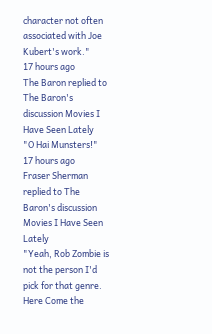character not often associated with Joe Kubert's work."
17 hours ago
The Baron replied to The Baron's discussion Movies I Have Seen Lately
"O Hai Munsters!"
17 hours ago
Fraser Sherman replied to The Baron's discussion Movies I Have Seen Lately
"Yeah, Rob Zombie is not the person I'd pick for that genre. Here Come the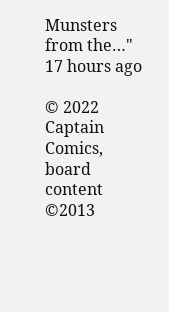Munsters from the…"
17 hours ago

© 2022   Captain Comics, board content ©2013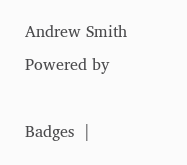Andrew Smith   Powered by

Badges  |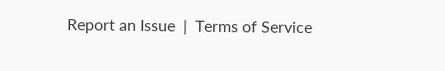Report an Issue  |  Terms of Service